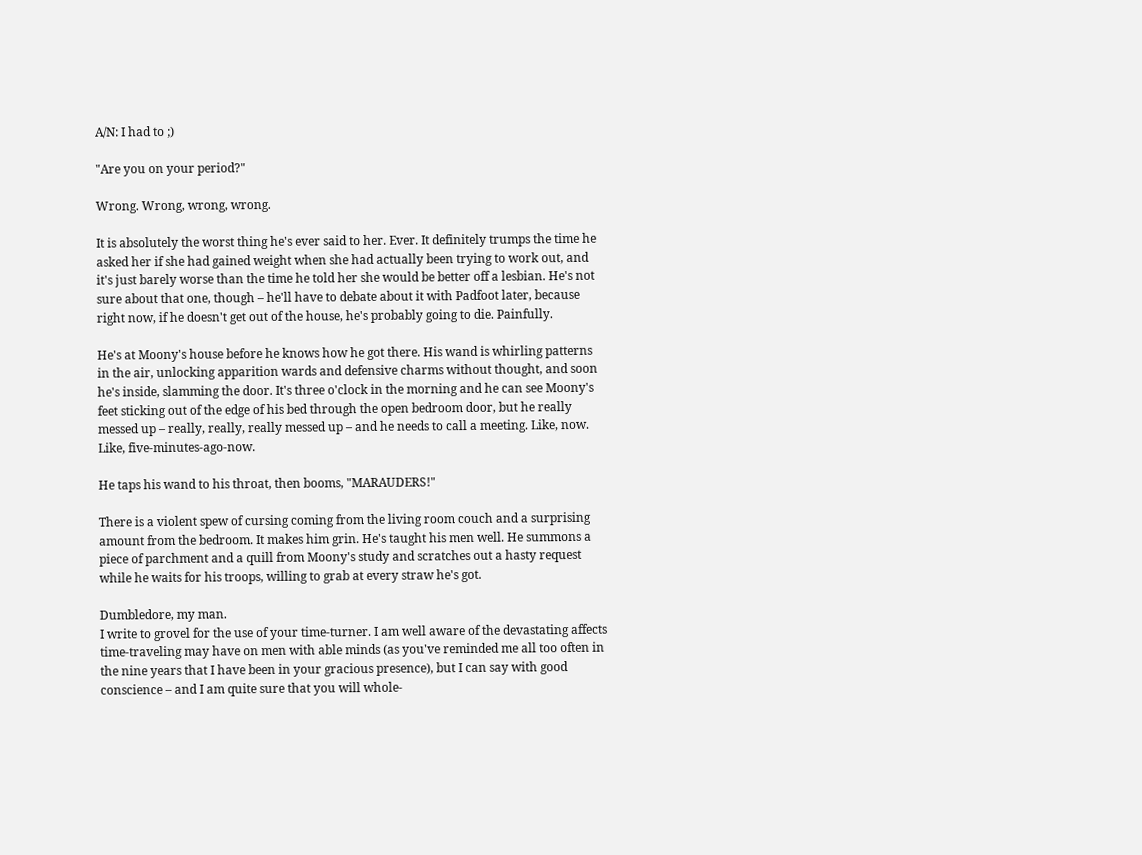A/N: I had to ;)

"Are you on your period?"

Wrong. Wrong, wrong, wrong.

It is absolutely the worst thing he's ever said to her. Ever. It definitely trumps the time he asked her if she had gained weight when she had actually been trying to work out, and it's just barely worse than the time he told her she would be better off a lesbian. He's not sure about that one, though – he'll have to debate about it with Padfoot later, because right now, if he doesn't get out of the house, he's probably going to die. Painfully.

He's at Moony's house before he knows how he got there. His wand is whirling patterns in the air, unlocking apparition wards and defensive charms without thought, and soon he's inside, slamming the door. It's three o'clock in the morning and he can see Moony's feet sticking out of the edge of his bed through the open bedroom door, but he really messed up – really, really, really messed up – and he needs to call a meeting. Like, now. Like, five-minutes-ago-now.

He taps his wand to his throat, then booms, "MARAUDERS!"

There is a violent spew of cursing coming from the living room couch and a surprising amount from the bedroom. It makes him grin. He's taught his men well. He summons a piece of parchment and a quill from Moony's study and scratches out a hasty request while he waits for his troops, willing to grab at every straw he's got.

Dumbledore, my man.
I write to grovel for the use of your time-turner. I am well aware of the devastating affects time-traveling may have on men with able minds (as you've reminded me all too often in the nine years that I have been in your gracious presence), but I can say with good conscience – and I am quite sure that you will whole-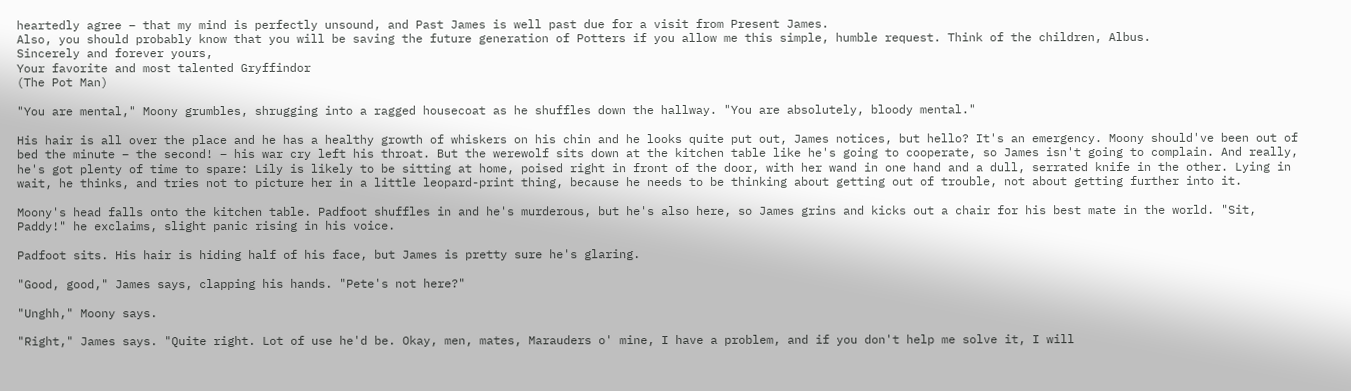heartedly agree – that my mind is perfectly unsound, and Past James is well past due for a visit from Present James.
Also, you should probably know that you will be saving the future generation of Potters if you allow me this simple, humble request. Think of the children, Albus.
Sincerely and forever yours,
Your favorite and most talented Gryffindor
(The Pot Man)

"You are mental," Moony grumbles, shrugging into a ragged housecoat as he shuffles down the hallway. "You are absolutely, bloody mental."

His hair is all over the place and he has a healthy growth of whiskers on his chin and he looks quite put out, James notices, but hello? It's an emergency. Moony should've been out of bed the minute – the second! – his war cry left his throat. But the werewolf sits down at the kitchen table like he's going to cooperate, so James isn't going to complain. And really, he's got plenty of time to spare: Lily is likely to be sitting at home, poised right in front of the door, with her wand in one hand and a dull, serrated knife in the other. Lying in wait, he thinks, and tries not to picture her in a little leopard-print thing, because he needs to be thinking about getting out of trouble, not about getting further into it.

Moony's head falls onto the kitchen table. Padfoot shuffles in and he's murderous, but he's also here, so James grins and kicks out a chair for his best mate in the world. "Sit, Paddy!" he exclaims, slight panic rising in his voice.

Padfoot sits. His hair is hiding half of his face, but James is pretty sure he's glaring.

"Good, good," James says, clapping his hands. "Pete's not here?"

"Unghh," Moony says.

"Right," James says. "Quite right. Lot of use he'd be. Okay, men, mates, Marauders o' mine, I have a problem, and if you don't help me solve it, I will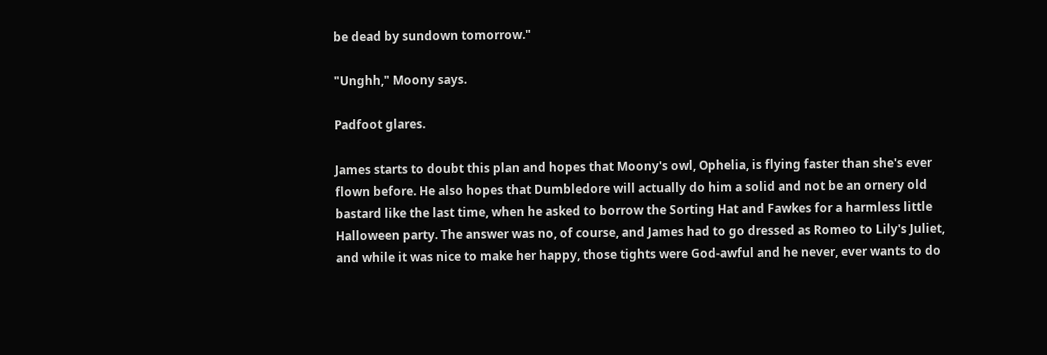be dead by sundown tomorrow."

"Unghh," Moony says.

Padfoot glares.

James starts to doubt this plan and hopes that Moony's owl, Ophelia, is flying faster than she's ever flown before. He also hopes that Dumbledore will actually do him a solid and not be an ornery old bastard like the last time, when he asked to borrow the Sorting Hat and Fawkes for a harmless little Halloween party. The answer was no, of course, and James had to go dressed as Romeo to Lily's Juliet, and while it was nice to make her happy, those tights were God-awful and he never, ever wants to do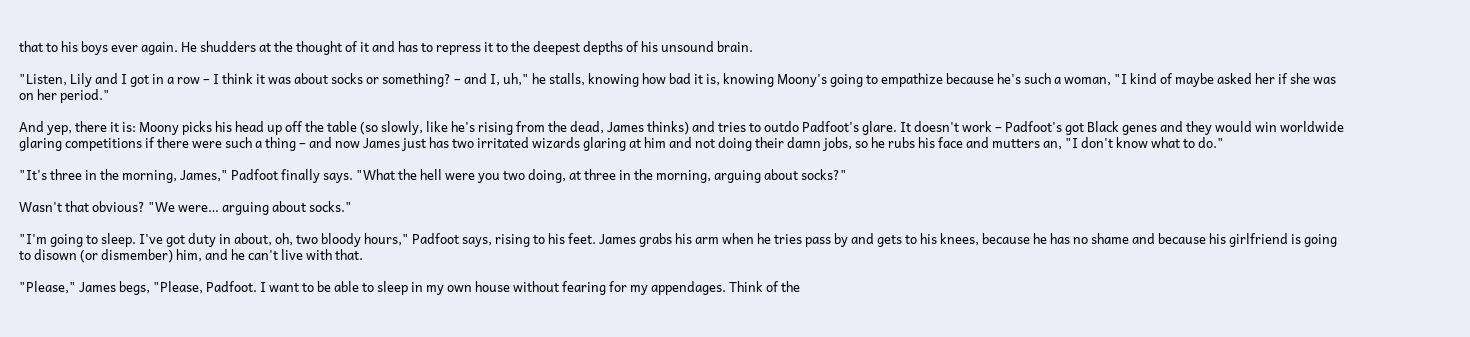that to his boys ever again. He shudders at the thought of it and has to repress it to the deepest depths of his unsound brain.

"Listen, Lily and I got in a row – I think it was about socks or something? – and I, uh," he stalls, knowing how bad it is, knowing Moony's going to empathize because he's such a woman, "I kind of maybe asked her if she was on her period."

And yep, there it is: Moony picks his head up off the table (so slowly, like he's rising from the dead, James thinks) and tries to outdo Padfoot's glare. It doesn't work – Padfoot's got Black genes and they would win worldwide glaring competitions if there were such a thing – and now James just has two irritated wizards glaring at him and not doing their damn jobs, so he rubs his face and mutters an, "I don't know what to do."

"It's three in the morning, James," Padfoot finally says. "What the hell were you two doing, at three in the morning, arguing about socks?"

Wasn't that obvious? "We were… arguing about socks."

"I'm going to sleep. I've got duty in about, oh, two bloody hours," Padfoot says, rising to his feet. James grabs his arm when he tries pass by and gets to his knees, because he has no shame and because his girlfriend is going to disown (or dismember) him, and he can't live with that.

"Please," James begs, "Please, Padfoot. I want to be able to sleep in my own house without fearing for my appendages. Think of the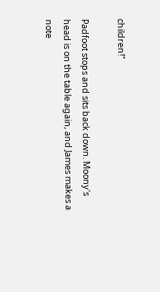children!"

Padfoot stops and sits back down. Moony's head is on the table again, and James makes a note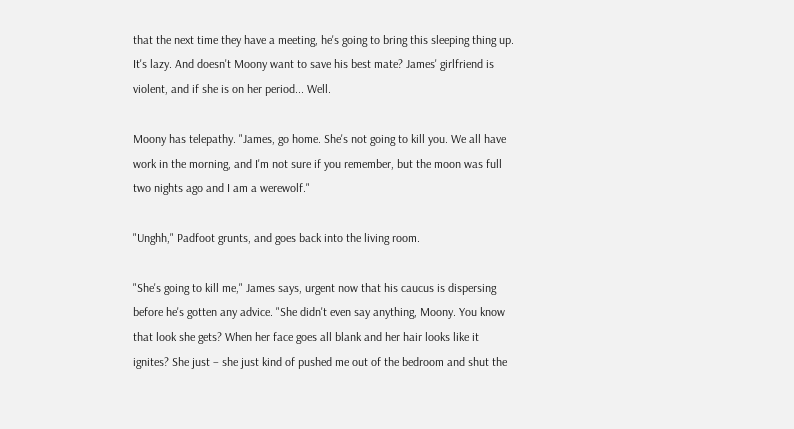that the next time they have a meeting, he's going to bring this sleeping thing up. It's lazy. And doesn't Moony want to save his best mate? James' girlfriend is violent, and if she is on her period... Well.

Moony has telepathy. "James, go home. She's not going to kill you. We all have work in the morning, and I'm not sure if you remember, but the moon was full two nights ago and I am a werewolf."

"Unghh," Padfoot grunts, and goes back into the living room.

"She's going to kill me," James says, urgent now that his caucus is dispersing before he's gotten any advice. "She didn't even say anything, Moony. You know that look she gets? When her face goes all blank and her hair looks like it ignites? She just – she just kind of pushed me out of the bedroom and shut the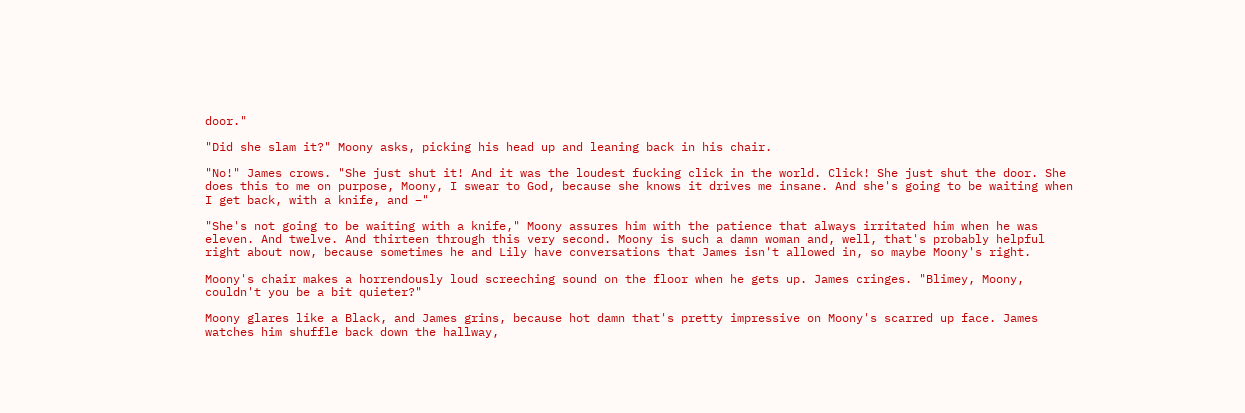door."

"Did she slam it?" Moony asks, picking his head up and leaning back in his chair.

"No!" James crows. "She just shut it! And it was the loudest fucking click in the world. Click! She just shut the door. She does this to me on purpose, Moony, I swear to God, because she knows it drives me insane. And she's going to be waiting when I get back, with a knife, and –"

"She's not going to be waiting with a knife," Moony assures him with the patience that always irritated him when he was eleven. And twelve. And thirteen through this very second. Moony is such a damn woman and, well, that's probably helpful right about now, because sometimes he and Lily have conversations that James isn't allowed in, so maybe Moony's right.

Moony's chair makes a horrendously loud screeching sound on the floor when he gets up. James cringes. "Blimey, Moony, couldn't you be a bit quieter?"

Moony glares like a Black, and James grins, because hot damn that's pretty impressive on Moony's scarred up face. James watches him shuffle back down the hallway,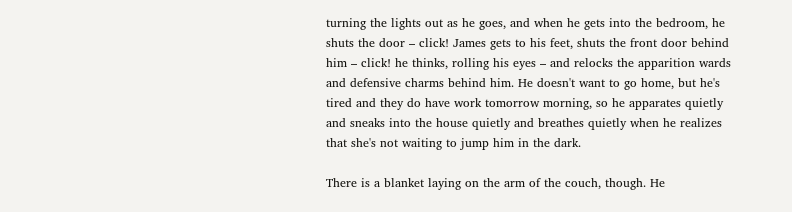turning the lights out as he goes, and when he gets into the bedroom, he shuts the door – click! James gets to his feet, shuts the front door behind him – click! he thinks, rolling his eyes – and relocks the apparition wards and defensive charms behind him. He doesn't want to go home, but he's tired and they do have work tomorrow morning, so he apparates quietly and sneaks into the house quietly and breathes quietly when he realizes that she's not waiting to jump him in the dark.

There is a blanket laying on the arm of the couch, though. He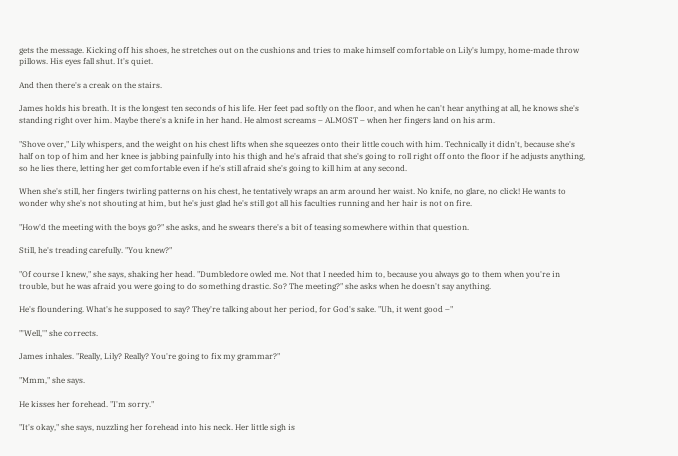gets the message. Kicking off his shoes, he stretches out on the cushions and tries to make himself comfortable on Lily's lumpy, home-made throw pillows. His eyes fall shut. It's quiet.

And then there's a creak on the stairs.

James holds his breath. It is the longest ten seconds of his life. Her feet pad softly on the floor, and when he can't hear anything at all, he knows she's standing right over him. Maybe there's a knife in her hand. He almost screams – ALMOST – when her fingers land on his arm.

"Shove over," Lily whispers, and the weight on his chest lifts when she squeezes onto their little couch with him. Technically it didn't, because she's half on top of him and her knee is jabbing painfully into his thigh and he's afraid that she's going to roll right off onto the floor if he adjusts anything, so he lies there, letting her get comfortable even if he's still afraid she's going to kill him at any second.

When she's still, her fingers twirling patterns on his chest, he tentatively wraps an arm around her waist. No knife, no glare, no click! He wants to wonder why she's not shouting at him, but he's just glad he's still got all his faculties running and her hair is not on fire.

"How'd the meeting with the boys go?" she asks, and he swears there's a bit of teasing somewhere within that question.

Still, he's treading carefully. "You knew?"

"Of course I knew," she says, shaking her head. "Dumbledore owled me. Not that I needed him to, because you always go to them when you're in trouble, but he was afraid you were going to do something drastic. So? The meeting?" she asks when he doesn't say anything.

He's floundering. What's he supposed to say? They're talking about her period, for God's sake. "Uh, it went good –"

"'Well,'" she corrects.

James inhales. "Really, Lily? Really? You're going to fix my grammar?"

"Mmm," she says.

He kisses her forehead. "I'm sorry."

"It's okay," she says, nuzzling her forehead into his neck. Her little sigh is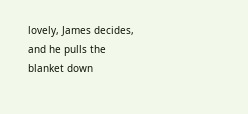lovely, James decides, and he pulls the blanket down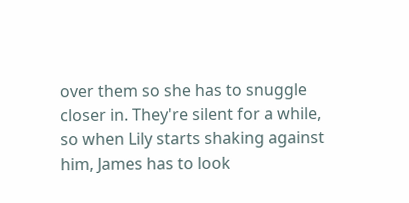over them so she has to snuggle closer in. They're silent for a while, so when Lily starts shaking against him, James has to look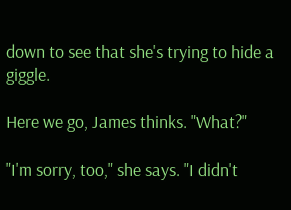down to see that she's trying to hide a giggle.

Here we go, James thinks. "What?"

"I'm sorry, too," she says. "I didn't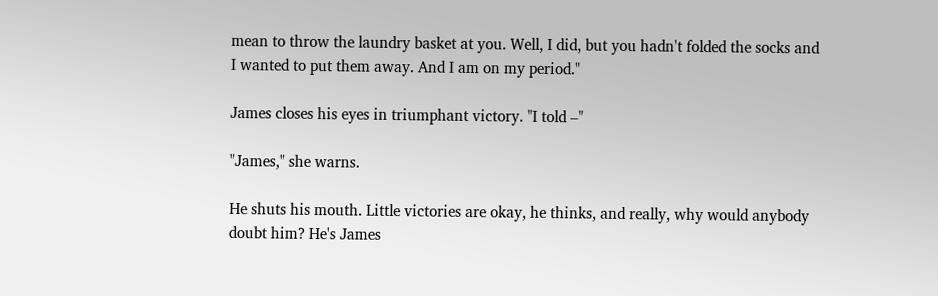mean to throw the laundry basket at you. Well, I did, but you hadn't folded the socks and I wanted to put them away. And I am on my period."

James closes his eyes in triumphant victory. "I told –"

"James," she warns.

He shuts his mouth. Little victories are okay, he thinks, and really, why would anybody doubt him? He's James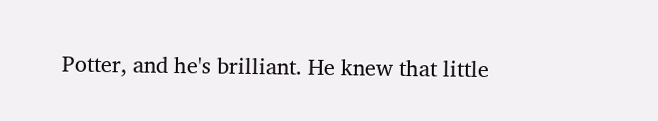Potter, and he's brilliant. He knew that little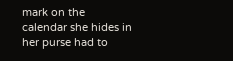mark on the calendar she hides in her purse had to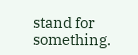stand for something.